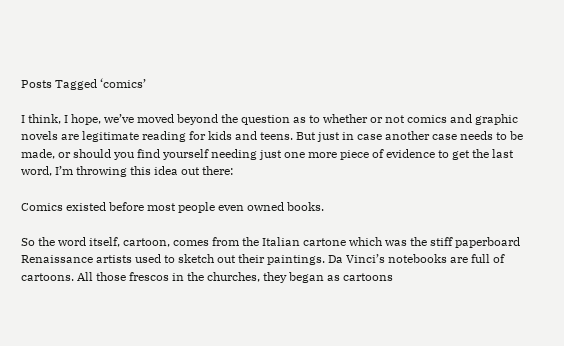Posts Tagged ‘comics’

I think, I hope, we’ve moved beyond the question as to whether or not comics and graphic novels are legitimate reading for kids and teens. But just in case another case needs to be made, or should you find yourself needing just one more piece of evidence to get the last word, I’m throwing this idea out there:

Comics existed before most people even owned books.

So the word itself, cartoon, comes from the Italian cartone which was the stiff paperboard Renaissance artists used to sketch out their paintings. Da Vinci’s notebooks are full of cartoons. All those frescos in the churches, they began as cartoons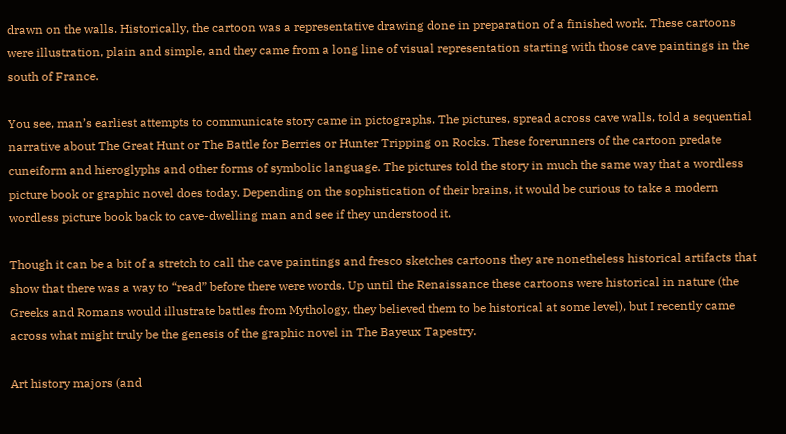drawn on the walls. Historically, the cartoon was a representative drawing done in preparation of a finished work. These cartoons were illustration, plain and simple, and they came from a long line of visual representation starting with those cave paintings in the south of France.

You see, man’s earliest attempts to communicate story came in pictographs. The pictures, spread across cave walls, told a sequential narrative about The Great Hunt or The Battle for Berries or Hunter Tripping on Rocks. These forerunners of the cartoon predate cuneiform and hieroglyphs and other forms of symbolic language. The pictures told the story in much the same way that a wordless picture book or graphic novel does today. Depending on the sophistication of their brains, it would be curious to take a modern wordless picture book back to cave-dwelling man and see if they understood it.

Though it can be a bit of a stretch to call the cave paintings and fresco sketches cartoons they are nonetheless historical artifacts that show that there was a way to “read” before there were words. Up until the Renaissance these cartoons were historical in nature (the Greeks and Romans would illustrate battles from Mythology, they believed them to be historical at some level), but I recently came across what might truly be the genesis of the graphic novel in The Bayeux Tapestry.

Art history majors (and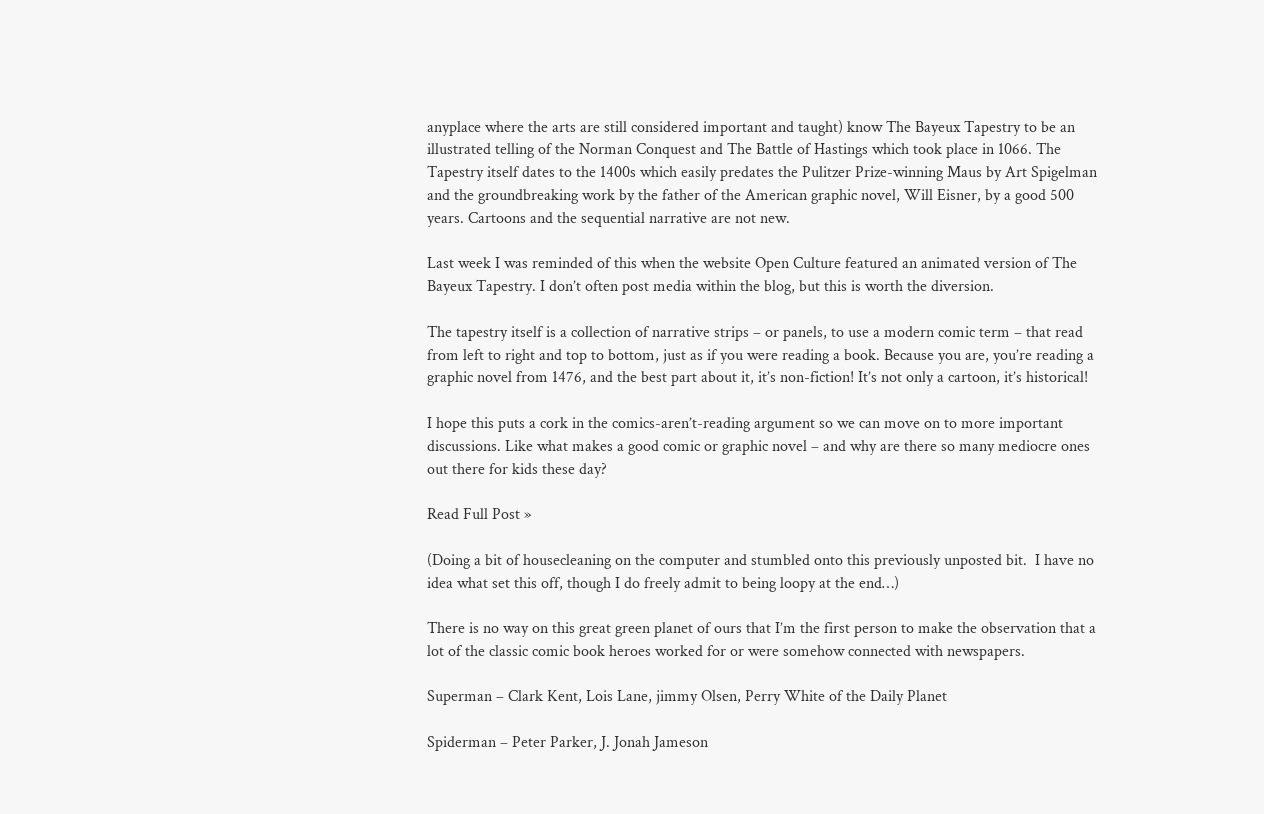anyplace where the arts are still considered important and taught) know The Bayeux Tapestry to be an illustrated telling of the Norman Conquest and The Battle of Hastings which took place in 1066. The Tapestry itself dates to the 1400s which easily predates the Pulitzer Prize-winning Maus by Art Spigelman and the groundbreaking work by the father of the American graphic novel, Will Eisner, by a good 500 years. Cartoons and the sequential narrative are not new.

Last week I was reminded of this when the website Open Culture featured an animated version of The Bayeux Tapestry. I don’t often post media within the blog, but this is worth the diversion.

The tapestry itself is a collection of narrative strips – or panels, to use a modern comic term – that read from left to right and top to bottom, just as if you were reading a book. Because you are, you’re reading a graphic novel from 1476, and the best part about it, it’s non-fiction! It’s not only a cartoon, it’s historical!

I hope this puts a cork in the comics-aren’t-reading argument so we can move on to more important discussions. Like what makes a good comic or graphic novel – and why are there so many mediocre ones out there for kids these day?

Read Full Post »

(Doing a bit of housecleaning on the computer and stumbled onto this previously unposted bit.  I have no idea what set this off, though I do freely admit to being loopy at the end…)

There is no way on this great green planet of ours that I’m the first person to make the observation that a lot of the classic comic book heroes worked for or were somehow connected with newspapers.

Superman – Clark Kent, Lois Lane, jimmy Olsen, Perry White of the Daily Planet

Spiderman – Peter Parker, J. Jonah Jameson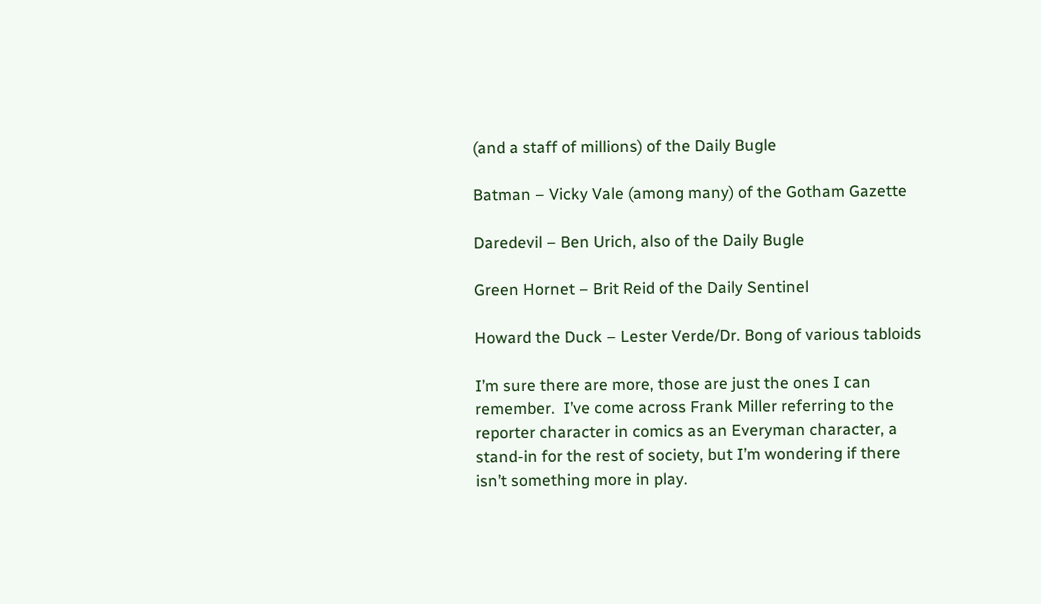(and a staff of millions) of the Daily Bugle

Batman – Vicky Vale (among many) of the Gotham Gazette

Daredevil – Ben Urich, also of the Daily Bugle

Green Hornet – Brit Reid of the Daily Sentinel

Howard the Duck – Lester Verde/Dr. Bong of various tabloids

I’m sure there are more, those are just the ones I can remember.  I’ve come across Frank Miller referring to the reporter character in comics as an Everyman character, a stand-in for the rest of society, but I’m wondering if there isn’t something more in play.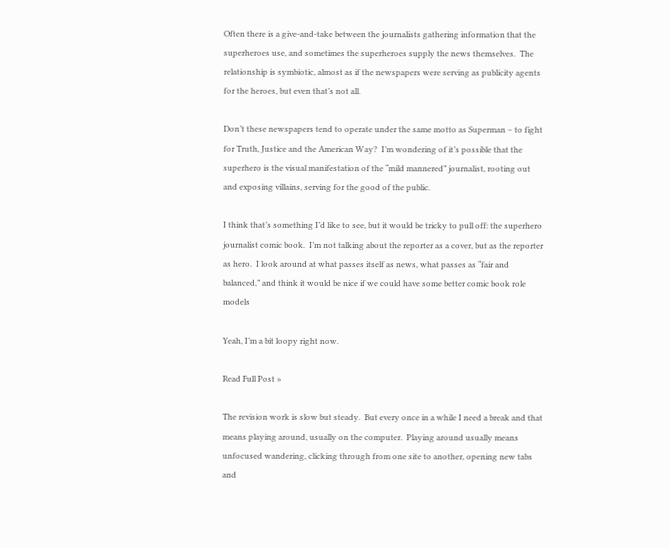Often there is a give-and-take between the journalists gathering information that the superheroes use, and sometimes the superheroes supply the news themselves.  The relationship is symbiotic, almost as if the newspapers were serving as publicity agents for the heroes, but even that’s not all.

Don’t these newspapers tend to operate under the same motto as Superman – to fight for Truth, Justice and the American Way?  I’m wondering of it’s possible that the superhero is the visual manifestation of the “mild mannered” journalist, rooting out and exposing villains, serving for the good of the public.

I think that’s something I’d like to see, but it would be tricky to pull off: the superhero journalist comic book.  I’m not talking about the reporter as a cover, but as the reporter as hero.  I look around at what passes itself as news, what passes as “fair and balanced,” and think it would be nice if we could have some better comic book role models

Yeah, I’m a bit loopy right now.

Read Full Post »

The revision work is slow but steady.  But every once in a while I need a break and that means playing around, usually on the computer.  Playing around usually means unfocused wandering, clicking through from one site to another, opening new tabs and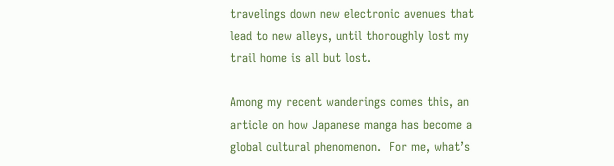travelings down new electronic avenues that lead to new alleys, until thoroughly lost my trail home is all but lost.

Among my recent wanderings comes this, an article on how Japanese manga has become a global cultural phenomenon.  For me, what’s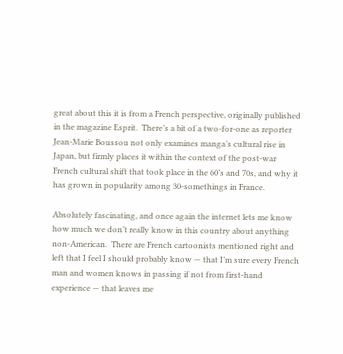great about this it is from a French perspective, originally published in the magazine Esprit.  There’s a bit of a two-for-one as reporter Jean-Marie Boussou not only examines manga’s cultural rise in Japan, but firmly places it within the context of the post-war French cultural shift that took place in the 60’s and 70s, and why it has grown in popularity among 30-somethings in France.

Absolutely fascinating, and once again the internet lets me know how much we don’t really know in this country about anything non-American.  There are French cartoonists mentioned right and left that I feel I should probably know — that I’m sure every French man and women knows in passing if not from first-hand experience — that leaves me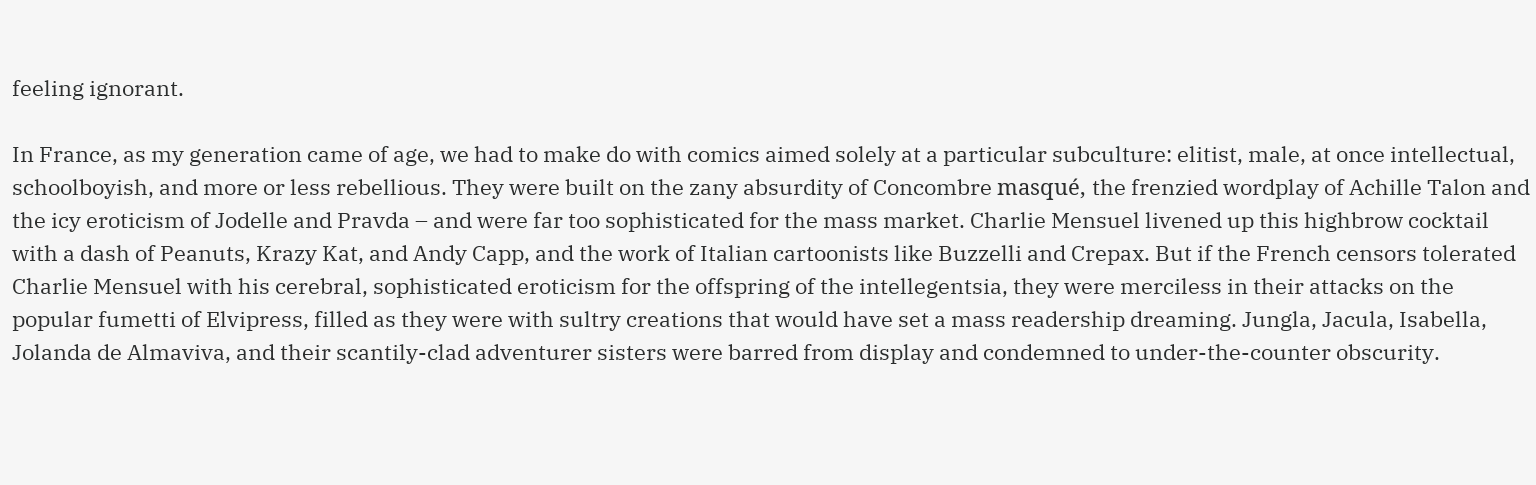feeling ignorant.

In France, as my generation came of age, we had to make do with comics aimed solely at a particular subculture: elitist, male, at once intellectual, schoolboyish, and more or less rebellious. They were built on the zany absurdity of Concombre masqué, the frenzied wordplay of Achille Talon and the icy eroticism of Jodelle and Pravda – and were far too sophisticated for the mass market. Charlie Mensuel livened up this highbrow cocktail with a dash of Peanuts, Krazy Kat, and Andy Capp, and the work of Italian cartoonists like Buzzelli and Crepax. But if the French censors tolerated Charlie Mensuel with his cerebral, sophisticated eroticism for the offspring of the intellegentsia, they were merciless in their attacks on the popular fumetti of Elvipress, filled as they were with sultry creations that would have set a mass readership dreaming. Jungla, Jacula, Isabella, Jolanda de Almaviva, and their scantily-clad adventurer sisters were barred from display and condemned to under-the-counter obscurity.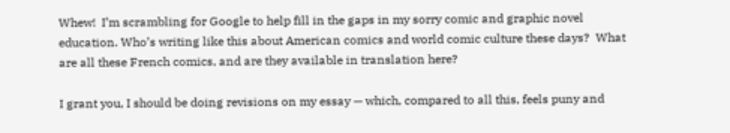Whew!  I’m scrambling for Google to help fill in the gaps in my sorry comic and graphic novel education. Who’s writing like this about American comics and world comic culture these days?  What are all these French comics, and are they available in translation here?

I grant you, I should be doing revisions on my essay — which, compared to all this, feels puny and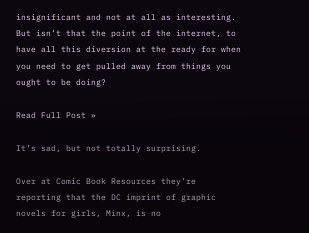insignificant and not at all as interesting.  But isn’t that the point of the internet, to have all this diversion at the ready for when you need to get pulled away from things you ought to be doing?

Read Full Post »

It’s sad, but not totally surprising.

Over at Comic Book Resources they’re reporting that the DC imprint of graphic novels for girls, Minx, is no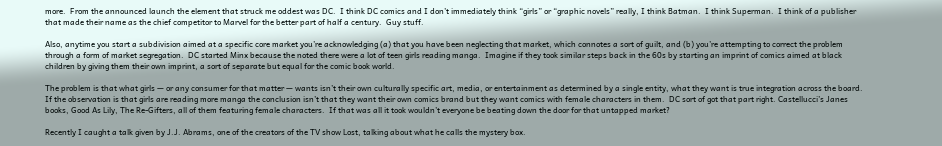more.  From the announced launch the element that struck me oddest was DC.  I think DC comics and I don’t immediately think “girls” or “graphic novels” really, I think Batman.  I think Superman.  I think of a publisher that made their name as the chief competitor to Marvel for the better part of half a century.  Guy stuff.

Also, anytime you start a subdivision aimed at a specific core market you’re acknowledging (a) that you have been neglecting that market, which connotes a sort of guilt, and (b) you’re attempting to correct the problem through a form of market segregation.  DC started Minx because the noted there were a lot of teen girls reading manga.  Imagine if they took similar steps back in the 60s by starting an imprint of comics aimed at black children by giving them their own imprint, a sort of separate but equal for the comic book world.

The problem is that what girls — or any consumer for that matter — wants isn’t their own culturally specific art, media, or entertainment as determined by a single entity, what they want is true integration across the board.  If the observation is that girls are reading more manga the conclusion isn’t that they want their own comics brand but they want comics with female characters in them.  DC sort of got that part right. Castellucci’s Janes books, Good As Lily, The Re-Gifters, all of them featuring female characters.  If that was all it took wouldn’t everyone be beating down the door for that untapped market?

Recently I caught a talk given by J.J. Abrams, one of the creators of the TV show Lost, talking about what he calls the mystery box.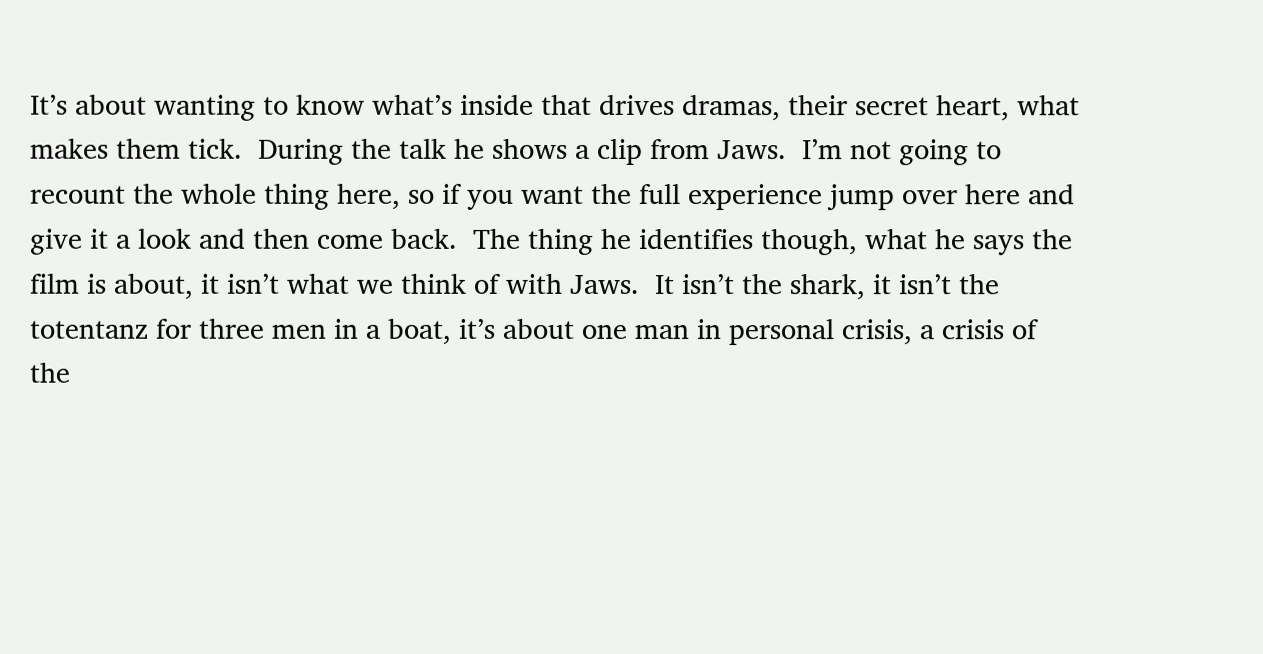It’s about wanting to know what’s inside that drives dramas, their secret heart, what makes them tick.  During the talk he shows a clip from Jaws.  I’m not going to recount the whole thing here, so if you want the full experience jump over here and give it a look and then come back.  The thing he identifies though, what he says the film is about, it isn’t what we think of with Jaws.  It isn’t the shark, it isn’t the totentanz for three men in a boat, it’s about one man in personal crisis, a crisis of the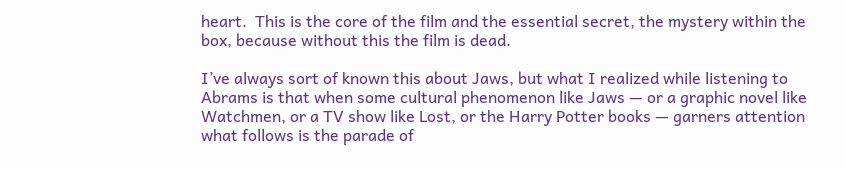heart.  This is the core of the film and the essential secret, the mystery within the box, because without this the film is dead.

I’ve always sort of known this about Jaws, but what I realized while listening to Abrams is that when some cultural phenomenon like Jaws — or a graphic novel like Watchmen, or a TV show like Lost, or the Harry Potter books — garners attention what follows is the parade of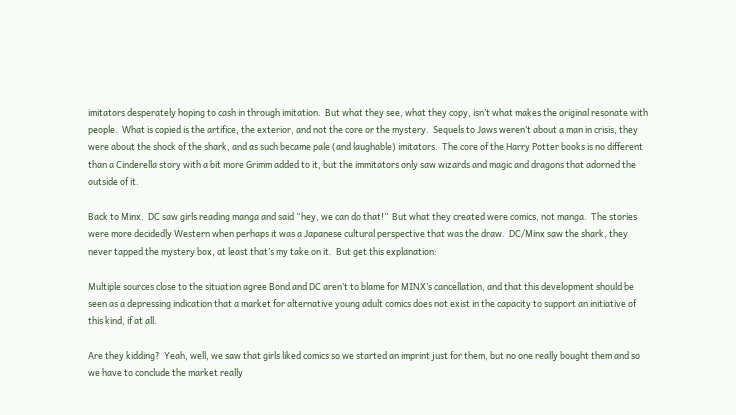imitators desperately hoping to cash in through imitation.  But what they see, what they copy, isn’t what makes the original resonate with people.  What is copied is the artifice, the exterior, and not the core or the mystery.  Sequels to Jaws weren’t about a man in crisis, they were about the shock of the shark, and as such became pale (and laughable) imitators.  The core of the Harry Potter books is no different than a Cinderella story with a bit more Grimm added to it, but the immitators only saw wizards and magic and dragons that adorned the outside of it.

Back to Minx.  DC saw girls reading manga and said “hey, we can do that!”  But what they created were comics, not manga.  The stories were more decidedly Western when perhaps it was a Japanese cultural perspective that was the draw.  DC/Minx saw the shark, they never tapped the mystery box, at least that’s my take on it.  But get this explanation:

Multiple sources close to the situation agree Bond and DC aren’t to blame for MINX’s cancellation, and that this development should be seen as a depressing indication that a market for alternative young adult comics does not exist in the capacity to support an initiative of this kind, if at all.

Are they kidding?  Yeah, well, we saw that girls liked comics so we started an imprint just for them, but no one really bought them and so we have to conclude the market really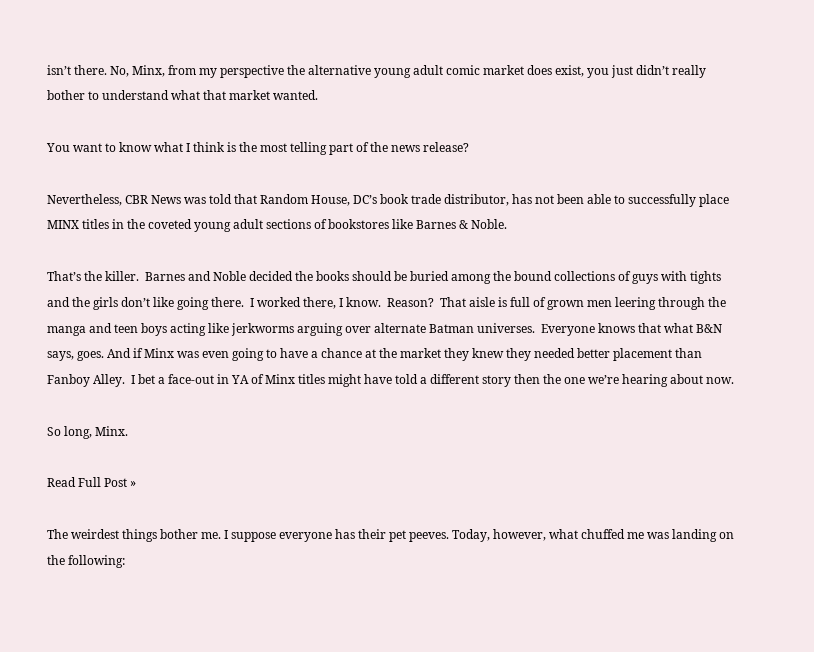isn’t there. No, Minx, from my perspective the alternative young adult comic market does exist, you just didn’t really bother to understand what that market wanted.

You want to know what I think is the most telling part of the news release?

Nevertheless, CBR News was told that Random House, DC’s book trade distributor, has not been able to successfully place MINX titles in the coveted young adult sections of bookstores like Barnes & Noble.

That’s the killer.  Barnes and Noble decided the books should be buried among the bound collections of guys with tights and the girls don’t like going there.  I worked there, I know.  Reason?  That aisle is full of grown men leering through the manga and teen boys acting like jerkworms arguing over alternate Batman universes.  Everyone knows that what B&N says, goes. And if Minx was even going to have a chance at the market they knew they needed better placement than Fanboy Alley.  I bet a face-out in YA of Minx titles might have told a different story then the one we’re hearing about now.

So long, Minx.

Read Full Post »

The weirdest things bother me. I suppose everyone has their pet peeves. Today, however, what chuffed me was landing on the following: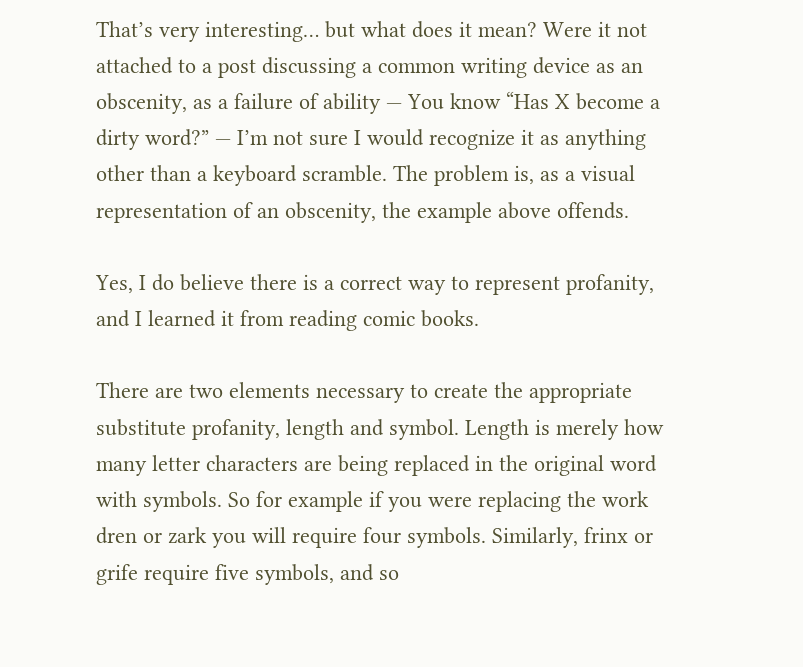That’s very interesting… but what does it mean? Were it not attached to a post discussing a common writing device as an obscenity, as a failure of ability — You know “Has X become a dirty word?” — I’m not sure I would recognize it as anything other than a keyboard scramble. The problem is, as a visual representation of an obscenity, the example above offends.

Yes, I do believe there is a correct way to represent profanity, and I learned it from reading comic books.

There are two elements necessary to create the appropriate substitute profanity, length and symbol. Length is merely how many letter characters are being replaced in the original word with symbols. So for example if you were replacing the work dren or zark you will require four symbols. Similarly, frinx or grife require five symbols, and so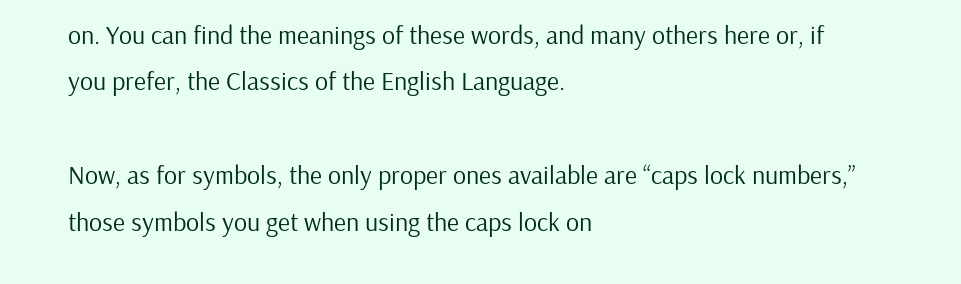on. You can find the meanings of these words, and many others here or, if you prefer, the Classics of the English Language.

Now, as for symbols, the only proper ones available are “caps lock numbers,” those symbols you get when using the caps lock on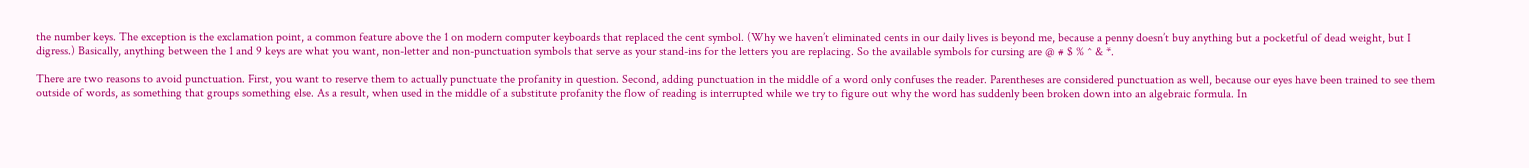the number keys. The exception is the exclamation point, a common feature above the 1 on modern computer keyboards that replaced the cent symbol. (Why we haven’t eliminated cents in our daily lives is beyond me, because a penny doesn’t buy anything but a pocketful of dead weight, but I digress.) Basically, anything between the 1 and 9 keys are what you want, non-letter and non-punctuation symbols that serve as your stand-ins for the letters you are replacing. So the available symbols for cursing are @ # $ % ^ & *.

There are two reasons to avoid punctuation. First, you want to reserve them to actually punctuate the profanity in question. Second, adding punctuation in the middle of a word only confuses the reader. Parentheses are considered punctuation as well, because our eyes have been trained to see them outside of words, as something that groups something else. As a result, when used in the middle of a substitute profanity the flow of reading is interrupted while we try to figure out why the word has suddenly been broken down into an algebraic formula. In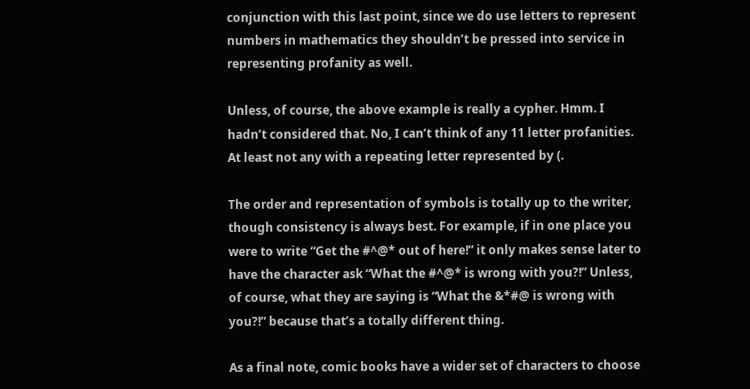conjunction with this last point, since we do use letters to represent numbers in mathematics they shouldn’t be pressed into service in representing profanity as well.

Unless, of course, the above example is really a cypher. Hmm. I hadn’t considered that. No, I can’t think of any 11 letter profanities. At least not any with a repeating letter represented by (.

The order and representation of symbols is totally up to the writer, though consistency is always best. For example, if in one place you were to write “Get the #^@* out of here!” it only makes sense later to have the character ask “What the #^@* is wrong with you?!” Unless, of course, what they are saying is “What the &*#@ is wrong with you?!” because that’s a totally different thing.

As a final note, comic books have a wider set of characters to choose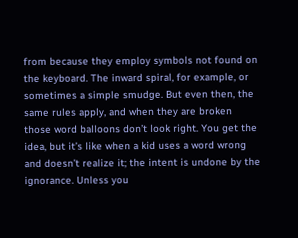from because they employ symbols not found on the keyboard. The inward spiral, for example, or sometimes a simple smudge. But even then, the same rules apply, and when they are broken those word balloons don’t look right. You get the idea, but it’s like when a kid uses a word wrong and doesn’t realize it; the intent is undone by the ignorance. Unless you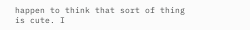happen to think that sort of thing is cute. I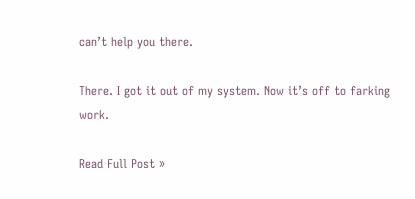can’t help you there.

There. I got it out of my system. Now it’s off to farking work.

Read Full Post »